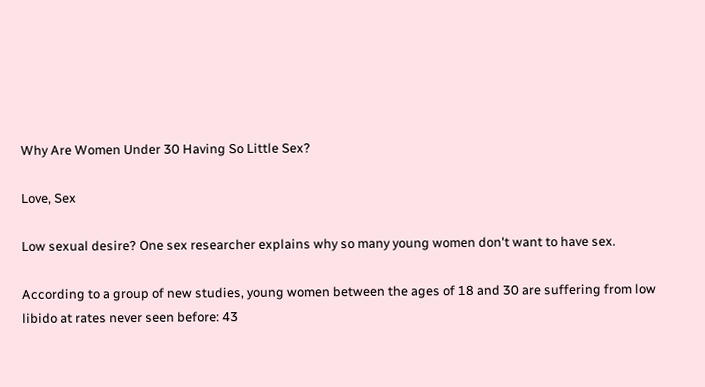Why Are Women Under 30 Having So Little Sex?

Love, Sex

Low sexual desire? One sex researcher explains why so many young women don't want to have sex.

According to a group of new studies, young women between the ages of 18 and 30 are suffering from low libido at rates never seen before: 43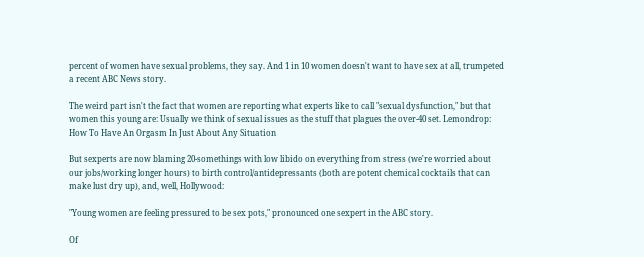percent of women have sexual problems, they say. And 1 in 10 women doesn't want to have sex at all, trumpeted a recent ABC News story.

The weird part isn't the fact that women are reporting what experts like to call "sexual dysfunction," but that women this young are: Usually we think of sexual issues as the stuff that plagues the over-40 set. Lemondrop: How To Have An Orgasm In Just About Any Situation

But sexperts are now blaming 20-somethings with low libido on everything from stress (we're worried about our jobs/working longer hours) to birth control/antidepressants (both are potent chemical cocktails that can make lust dry up), and, well, Hollywood:

"Young women are feeling pressured to be sex pots," pronounced one sexpert in the ABC story.

Of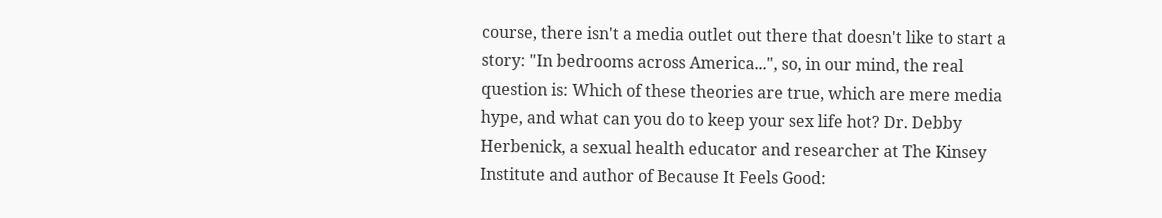course, there isn't a media outlet out there that doesn't like to start a story: "In bedrooms across America...", so, in our mind, the real question is: Which of these theories are true, which are mere media hype, and what can you do to keep your sex life hot? Dr. Debby Herbenick, a sexual health educator and researcher at The Kinsey Institute and author of Because It Feels Good: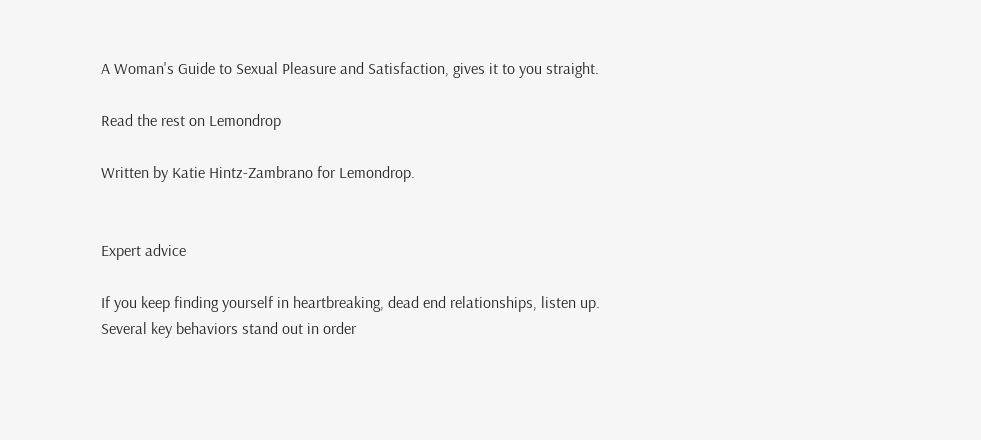A Woman's Guide to Sexual Pleasure and Satisfaction, gives it to you straight.

Read the rest on Lemondrop

Written by Katie Hintz-Zambrano for Lemondrop.


Expert advice

If you keep finding yourself in heartbreaking, dead end relationships, listen up.
Several key behaviors stand out in order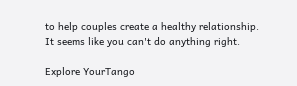to help couples create a healthy relationship.
It seems like you can't do anything right.

Explore YourTango